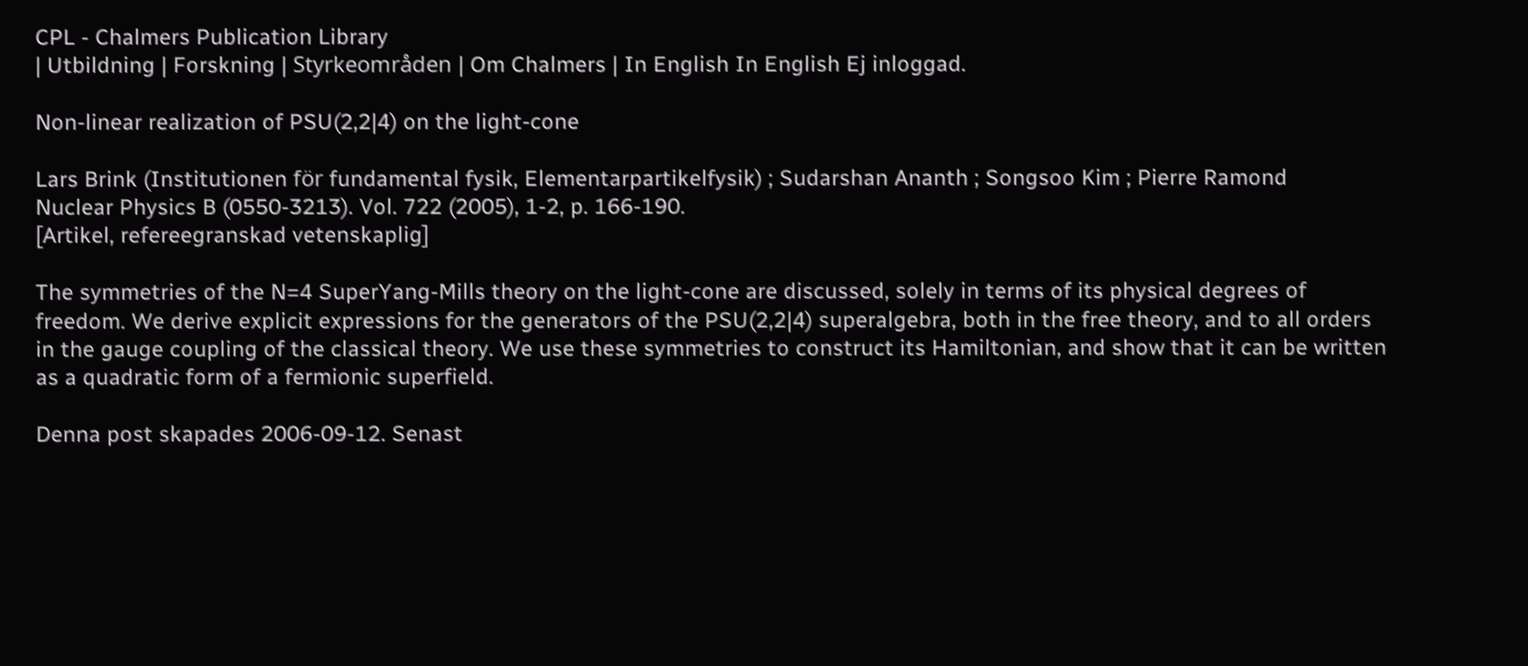CPL - Chalmers Publication Library
| Utbildning | Forskning | Styrkeområden | Om Chalmers | In English In English Ej inloggad.

Non-linear realization of PSU(2,2|4) on the light-cone

Lars Brink (Institutionen för fundamental fysik, Elementarpartikelfysik) ; Sudarshan Ananth ; Songsoo Kim ; Pierre Ramond
Nuclear Physics B (0550-3213). Vol. 722 (2005), 1-2, p. 166-190.
[Artikel, refereegranskad vetenskaplig]

The symmetries of the N=4 SuperYang-Mills theory on the light-cone are discussed, solely in terms of its physical degrees of freedom. We derive explicit expressions for the generators of the PSU(2,2|4) superalgebra, both in the free theory, and to all orders in the gauge coupling of the classical theory. We use these symmetries to construct its Hamiltonian, and show that it can be written as a quadratic form of a fermionic superfield.

Denna post skapades 2006-09-12. Senast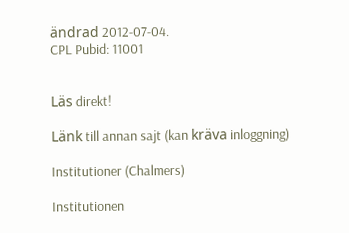ändrad 2012-07-04.
CPL Pubid: 11001


Läs direkt!

Länk till annan sajt (kan kräva inloggning)

Institutioner (Chalmers)

Institutionen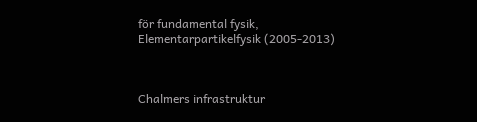för fundamental fysik, Elementarpartikelfysik (2005-2013)



Chalmers infrastruktur